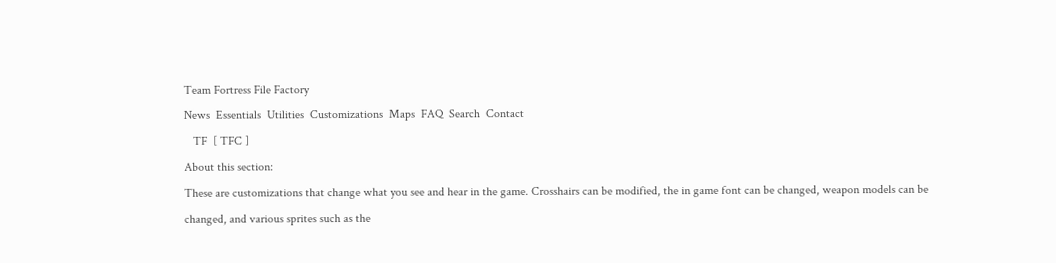Team Fortress File Factory
News  Essentials  Utilities  Customizations  Maps  FAQ  Search  Contact
   TF  [ TFC ]
About this section:
These are customizations that change what you see and hear in the game. Crosshairs can be modified, the in game font can be changed, weapon models can be changed, and various sprites such as the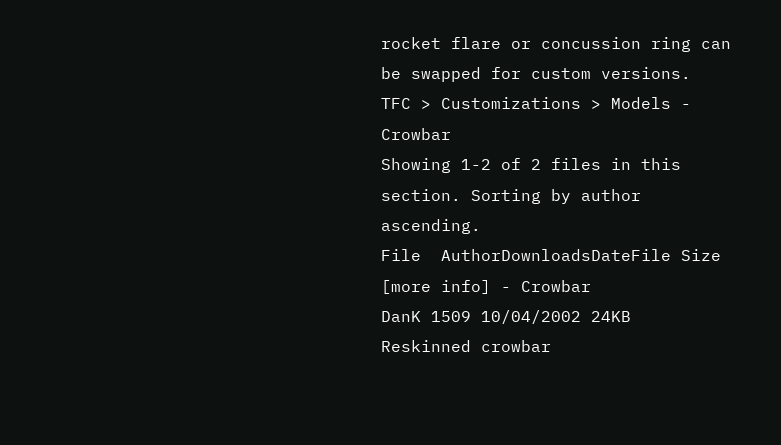rocket flare or concussion ring can be swapped for custom versions.
TFC > Customizations > Models - Crowbar
Showing 1-2 of 2 files in this section. Sorting by author ascending.
File  AuthorDownloadsDateFile Size [more info] - Crowbar
DanK 1509 10/04/2002 24KB
Reskinned crowbar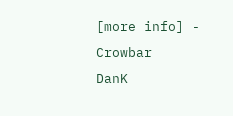[more info] - Crowbar
DanK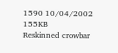1590 10/04/2002 155KB
Reskinned crowbar